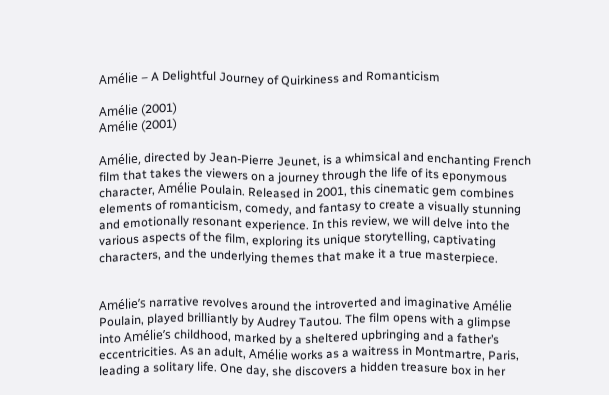Amélie – A Delightful Journey of Quirkiness and Romanticism

Amélie (2001)
Amélie (2001)

Amélie, directed by Jean-Pierre Jeunet, is a whimsical and enchanting French film that takes the viewers on a journey through the life of its eponymous character, Amélie Poulain. Released in 2001, this cinematic gem combines elements of romanticism, comedy, and fantasy to create a visually stunning and emotionally resonant experience. In this review, we will delve into the various aspects of the film, exploring its unique storytelling, captivating characters, and the underlying themes that make it a true masterpiece.


Amélie’s narrative revolves around the introverted and imaginative Amélie Poulain, played brilliantly by Audrey Tautou. The film opens with a glimpse into Amélie’s childhood, marked by a sheltered upbringing and a father’s eccentricities. As an adult, Amélie works as a waitress in Montmartre, Paris, leading a solitary life. One day, she discovers a hidden treasure box in her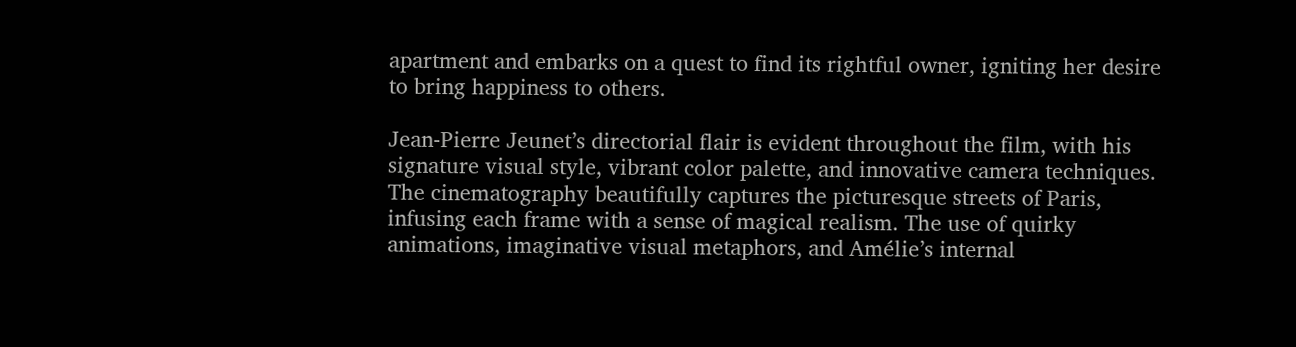apartment and embarks on a quest to find its rightful owner, igniting her desire to bring happiness to others.

Jean-Pierre Jeunet’s directorial flair is evident throughout the film, with his signature visual style, vibrant color palette, and innovative camera techniques. The cinematography beautifully captures the picturesque streets of Paris, infusing each frame with a sense of magical realism. The use of quirky animations, imaginative visual metaphors, and Amélie’s internal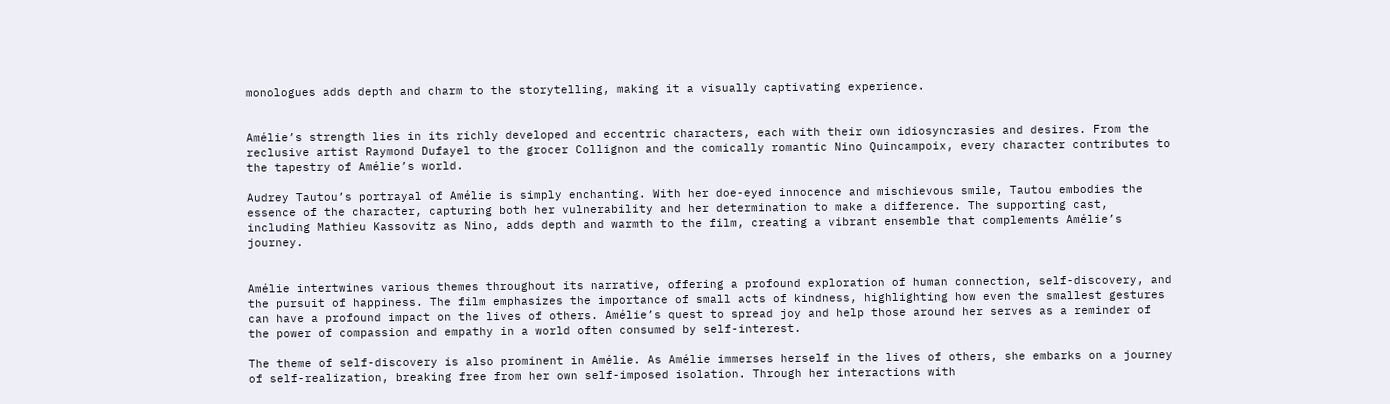monologues adds depth and charm to the storytelling, making it a visually captivating experience.


Amélie’s strength lies in its richly developed and eccentric characters, each with their own idiosyncrasies and desires. From the reclusive artist Raymond Dufayel to the grocer Collignon and the comically romantic Nino Quincampoix, every character contributes to the tapestry of Amélie’s world.

Audrey Tautou’s portrayal of Amélie is simply enchanting. With her doe-eyed innocence and mischievous smile, Tautou embodies the essence of the character, capturing both her vulnerability and her determination to make a difference. The supporting cast, including Mathieu Kassovitz as Nino, adds depth and warmth to the film, creating a vibrant ensemble that complements Amélie’s journey.


Amélie intertwines various themes throughout its narrative, offering a profound exploration of human connection, self-discovery, and the pursuit of happiness. The film emphasizes the importance of small acts of kindness, highlighting how even the smallest gestures can have a profound impact on the lives of others. Amélie’s quest to spread joy and help those around her serves as a reminder of the power of compassion and empathy in a world often consumed by self-interest.

The theme of self-discovery is also prominent in Amélie. As Amélie immerses herself in the lives of others, she embarks on a journey of self-realization, breaking free from her own self-imposed isolation. Through her interactions with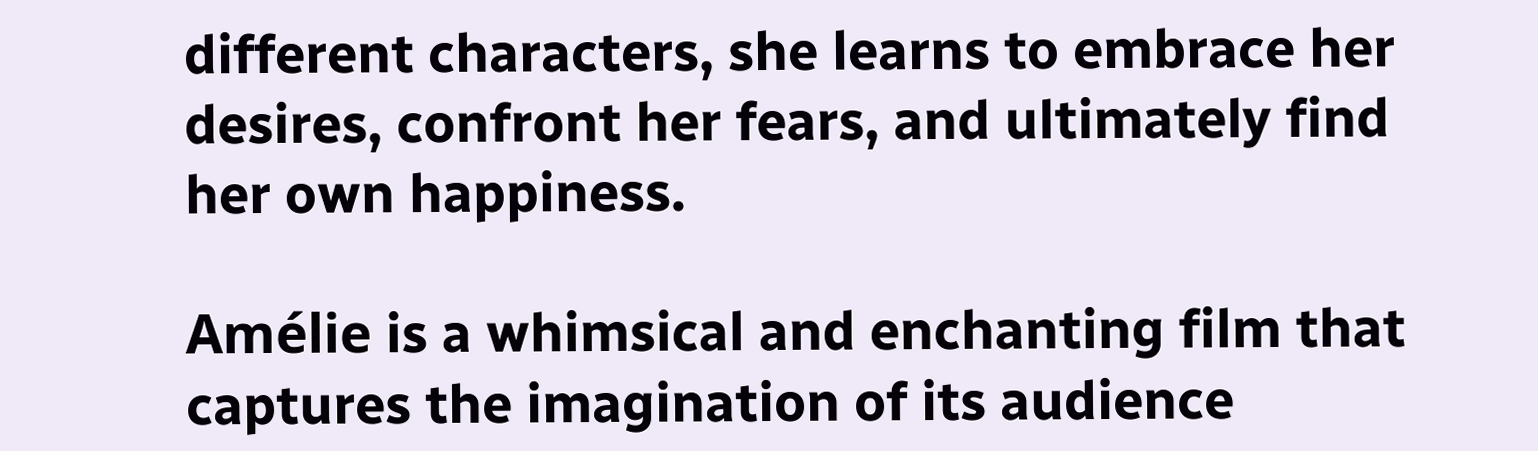different characters, she learns to embrace her desires, confront her fears, and ultimately find her own happiness.

Amélie is a whimsical and enchanting film that captures the imagination of its audience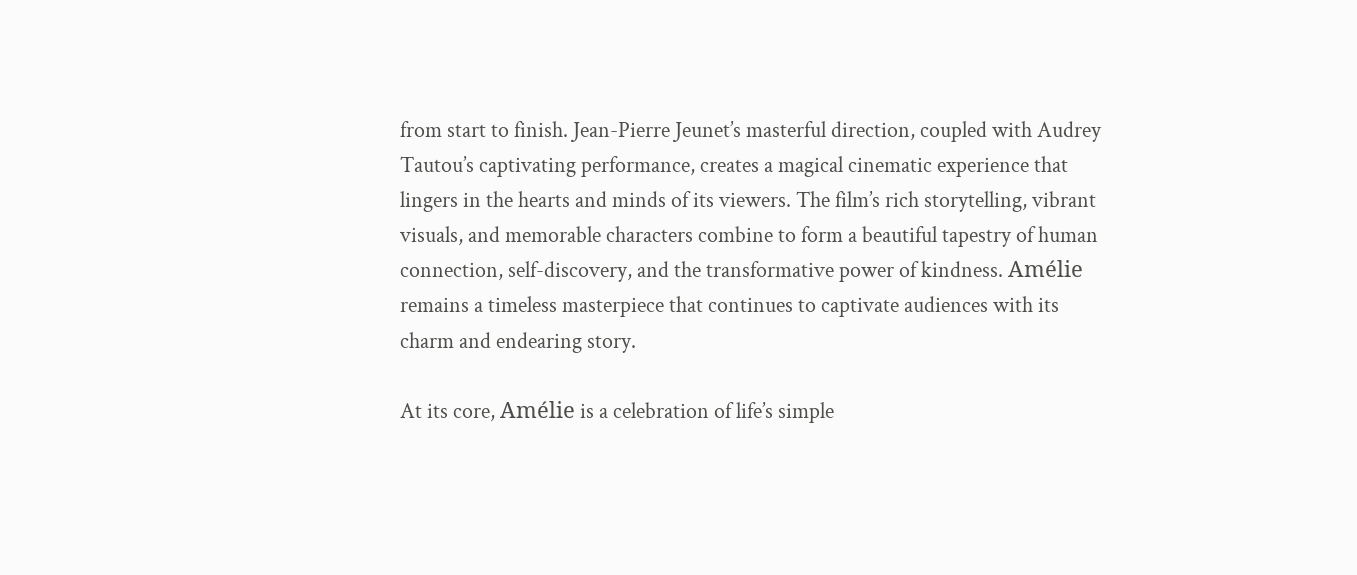from start to finish. Jean-Pierre Jeunet’s masterful direction, coupled with Audrey Tautou’s captivating performance, creates a magical cinematic experience that lingers in the hearts and minds of its viewers. The film’s rich storytelling, vibrant visuals, and memorable characters combine to form a beautiful tapestry of human connection, self-discovery, and the transformative power of kindness. Amélie remains a timeless masterpiece that continues to captivate audiences with its charm and endearing story.

At its core, Amélie is a celebration of life’s simple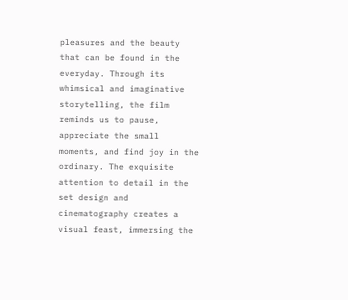pleasures and the beauty that can be found in the everyday. Through its whimsical and imaginative storytelling, the film reminds us to pause, appreciate the small moments, and find joy in the ordinary. The exquisite attention to detail in the set design and cinematography creates a visual feast, immersing the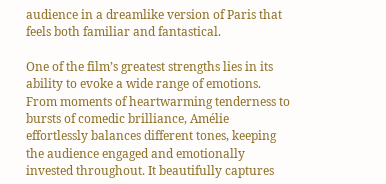audience in a dreamlike version of Paris that feels both familiar and fantastical.

One of the film’s greatest strengths lies in its ability to evoke a wide range of emotions. From moments of heartwarming tenderness to bursts of comedic brilliance, Amélie effortlessly balances different tones, keeping the audience engaged and emotionally invested throughout. It beautifully captures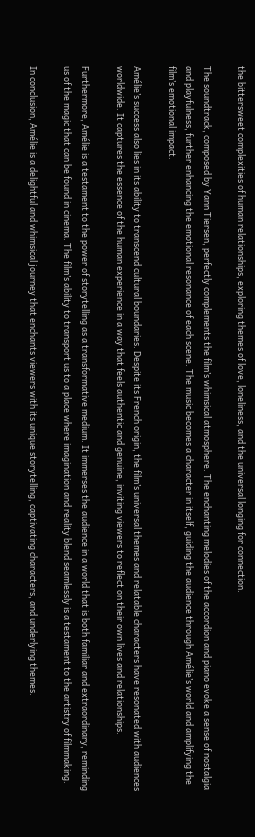the bittersweet complexities of human relationships, exploring themes of love, loneliness, and the universal longing for connection.

The soundtrack, composed by Yann Tiersen, perfectly complements the film’s whimsical atmosphere. The enchanting melodies of the accordion and piano evoke a sense of nostalgia and playfulness, further enhancing the emotional resonance of each scene. The music becomes a character in itself, guiding the audience through Amélie’s world and amplifying the film’s emotional impact.

Amélie’s success also lies in its ability to transcend cultural boundaries. Despite its French origin, the film’s universal themes and relatable characters have resonated with audiences worldwide. It captures the essence of the human experience in a way that feels authentic and genuine, inviting viewers to reflect on their own lives and relationships.

Furthermore, Amélie is a testament to the power of storytelling as a transformative medium. It immerses the audience in a world that is both familiar and extraordinary, reminding us of the magic that can be found in cinema. The film’s ability to transport us to a place where imagination and reality blend seamlessly is a testament to the artistry of filmmaking.

In conclusion, Amélie is a delightful and whimsical journey that enchants viewers with its unique storytelling, captivating characters, and underlying themes.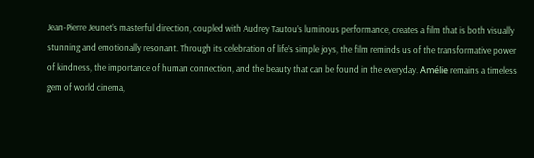Jean-Pierre Jeunet’s masterful direction, coupled with Audrey Tautou’s luminous performance, creates a film that is both visually stunning and emotionally resonant. Through its celebration of life’s simple joys, the film reminds us of the transformative power of kindness, the importance of human connection, and the beauty that can be found in the everyday. Amélie remains a timeless gem of world cinema,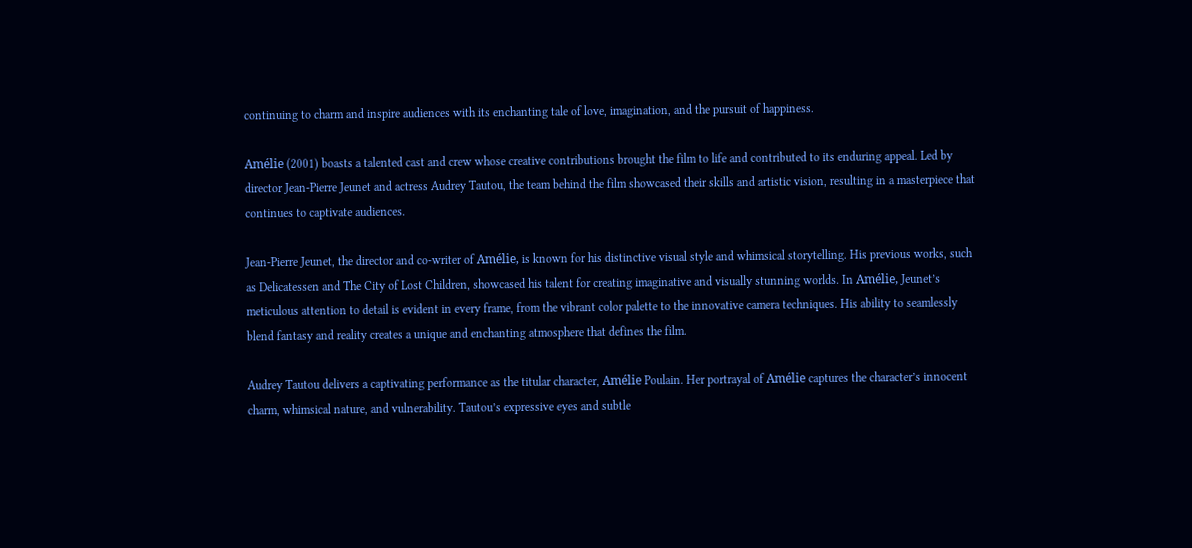continuing to charm and inspire audiences with its enchanting tale of love, imagination, and the pursuit of happiness.

Amélie (2001) boasts a talented cast and crew whose creative contributions brought the film to life and contributed to its enduring appeal. Led by director Jean-Pierre Jeunet and actress Audrey Tautou, the team behind the film showcased their skills and artistic vision, resulting in a masterpiece that continues to captivate audiences.

Jean-Pierre Jeunet, the director and co-writer of Amélie, is known for his distinctive visual style and whimsical storytelling. His previous works, such as Delicatessen and The City of Lost Children, showcased his talent for creating imaginative and visually stunning worlds. In Amélie, Jeunet’s meticulous attention to detail is evident in every frame, from the vibrant color palette to the innovative camera techniques. His ability to seamlessly blend fantasy and reality creates a unique and enchanting atmosphere that defines the film.

Audrey Tautou delivers a captivating performance as the titular character, Amélie Poulain. Her portrayal of Amélie captures the character’s innocent charm, whimsical nature, and vulnerability. Tautou’s expressive eyes and subtle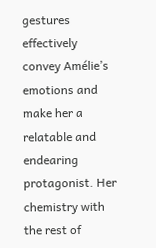gestures effectively convey Amélie’s emotions and make her a relatable and endearing protagonist. Her chemistry with the rest of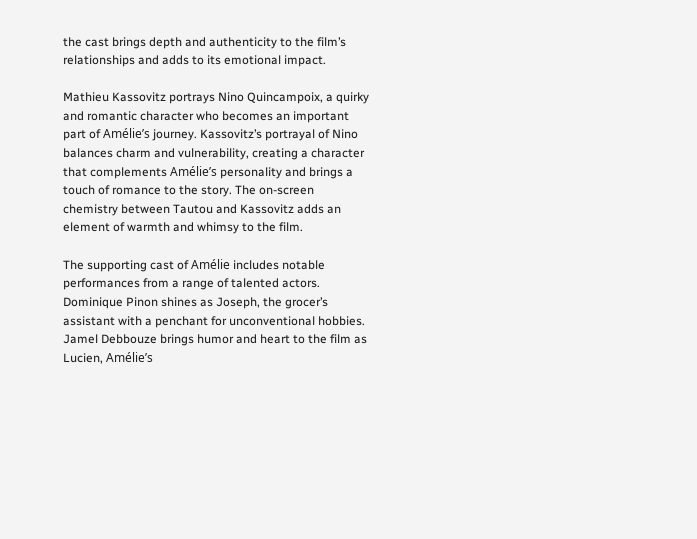the cast brings depth and authenticity to the film’s relationships and adds to its emotional impact.

Mathieu Kassovitz portrays Nino Quincampoix, a quirky and romantic character who becomes an important part of Amélie’s journey. Kassovitz’s portrayal of Nino balances charm and vulnerability, creating a character that complements Amélie’s personality and brings a touch of romance to the story. The on-screen chemistry between Tautou and Kassovitz adds an element of warmth and whimsy to the film.

The supporting cast of Amélie includes notable performances from a range of talented actors. Dominique Pinon shines as Joseph, the grocer’s assistant with a penchant for unconventional hobbies. Jamel Debbouze brings humor and heart to the film as Lucien, Amélie’s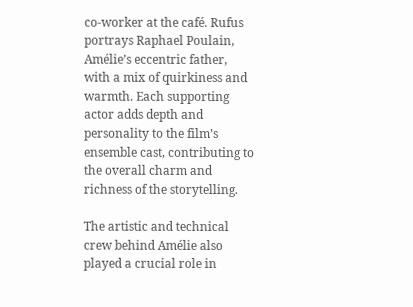co-worker at the café. Rufus portrays Raphael Poulain, Amélie’s eccentric father, with a mix of quirkiness and warmth. Each supporting actor adds depth and personality to the film’s ensemble cast, contributing to the overall charm and richness of the storytelling.

The artistic and technical crew behind Amélie also played a crucial role in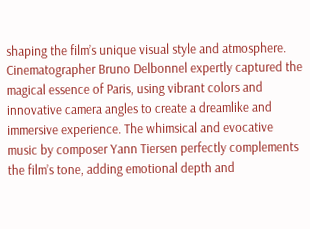shaping the film’s unique visual style and atmosphere. Cinematographer Bruno Delbonnel expertly captured the magical essence of Paris, using vibrant colors and innovative camera angles to create a dreamlike and immersive experience. The whimsical and evocative music by composer Yann Tiersen perfectly complements the film’s tone, adding emotional depth and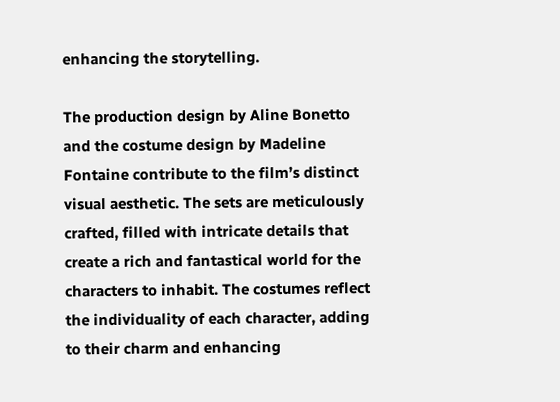enhancing the storytelling.

The production design by Aline Bonetto and the costume design by Madeline Fontaine contribute to the film’s distinct visual aesthetic. The sets are meticulously crafted, filled with intricate details that create a rich and fantastical world for the characters to inhabit. The costumes reflect the individuality of each character, adding to their charm and enhancing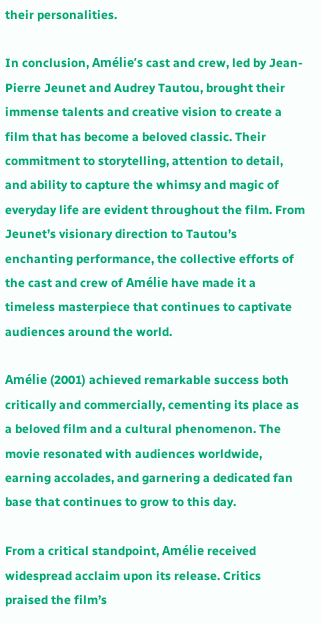their personalities.

In conclusion, Amélie’s cast and crew, led by Jean-Pierre Jeunet and Audrey Tautou, brought their immense talents and creative vision to create a film that has become a beloved classic. Their commitment to storytelling, attention to detail, and ability to capture the whimsy and magic of everyday life are evident throughout the film. From Jeunet’s visionary direction to Tautou’s enchanting performance, the collective efforts of the cast and crew of Amélie have made it a timeless masterpiece that continues to captivate audiences around the world.

Amélie (2001) achieved remarkable success both critically and commercially, cementing its place as a beloved film and a cultural phenomenon. The movie resonated with audiences worldwide, earning accolades, and garnering a dedicated fan base that continues to grow to this day.

From a critical standpoint, Amélie received widespread acclaim upon its release. Critics praised the film’s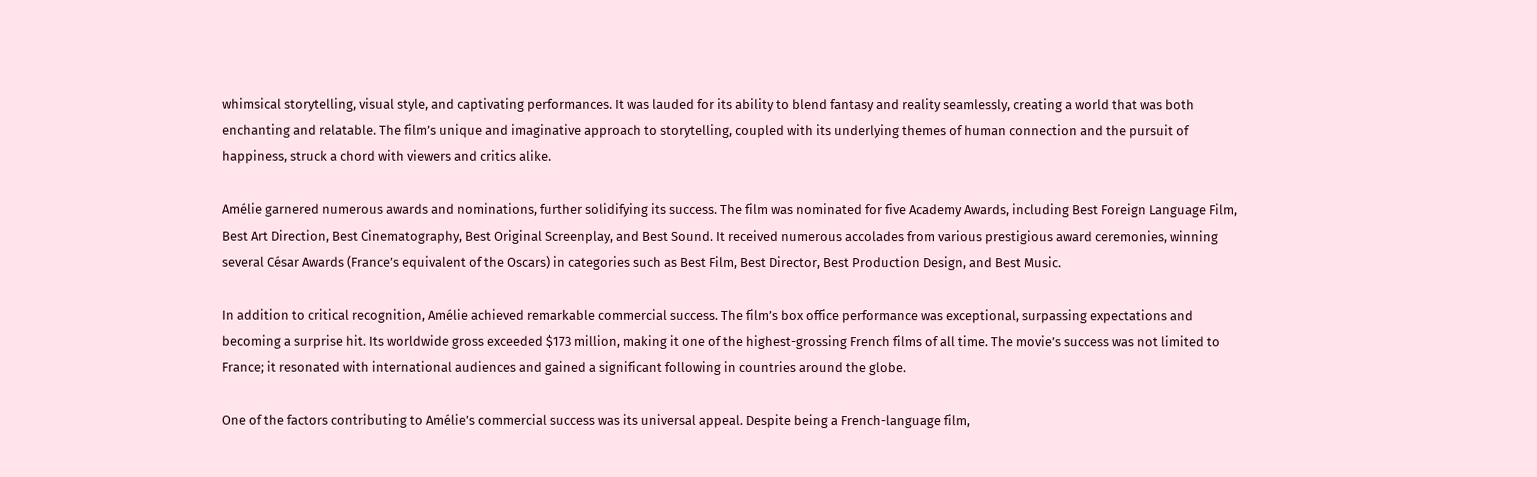whimsical storytelling, visual style, and captivating performances. It was lauded for its ability to blend fantasy and reality seamlessly, creating a world that was both enchanting and relatable. The film’s unique and imaginative approach to storytelling, coupled with its underlying themes of human connection and the pursuit of happiness, struck a chord with viewers and critics alike.

Amélie garnered numerous awards and nominations, further solidifying its success. The film was nominated for five Academy Awards, including Best Foreign Language Film, Best Art Direction, Best Cinematography, Best Original Screenplay, and Best Sound. It received numerous accolades from various prestigious award ceremonies, winning several César Awards (France’s equivalent of the Oscars) in categories such as Best Film, Best Director, Best Production Design, and Best Music.

In addition to critical recognition, Amélie achieved remarkable commercial success. The film’s box office performance was exceptional, surpassing expectations and becoming a surprise hit. Its worldwide gross exceeded $173 million, making it one of the highest-grossing French films of all time. The movie’s success was not limited to France; it resonated with international audiences and gained a significant following in countries around the globe.

One of the factors contributing to Amélie’s commercial success was its universal appeal. Despite being a French-language film,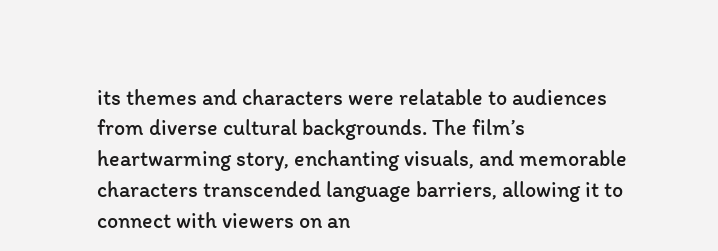its themes and characters were relatable to audiences from diverse cultural backgrounds. The film’s heartwarming story, enchanting visuals, and memorable characters transcended language barriers, allowing it to connect with viewers on an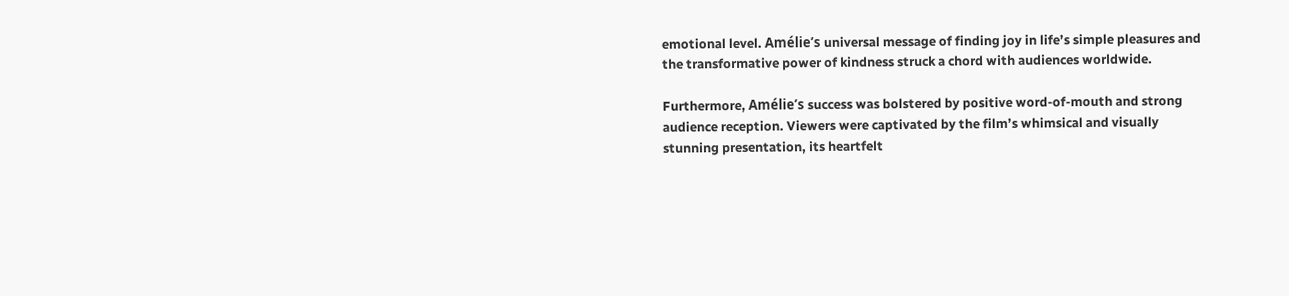emotional level. Amélie’s universal message of finding joy in life’s simple pleasures and the transformative power of kindness struck a chord with audiences worldwide.

Furthermore, Amélie’s success was bolstered by positive word-of-mouth and strong audience reception. Viewers were captivated by the film’s whimsical and visually stunning presentation, its heartfelt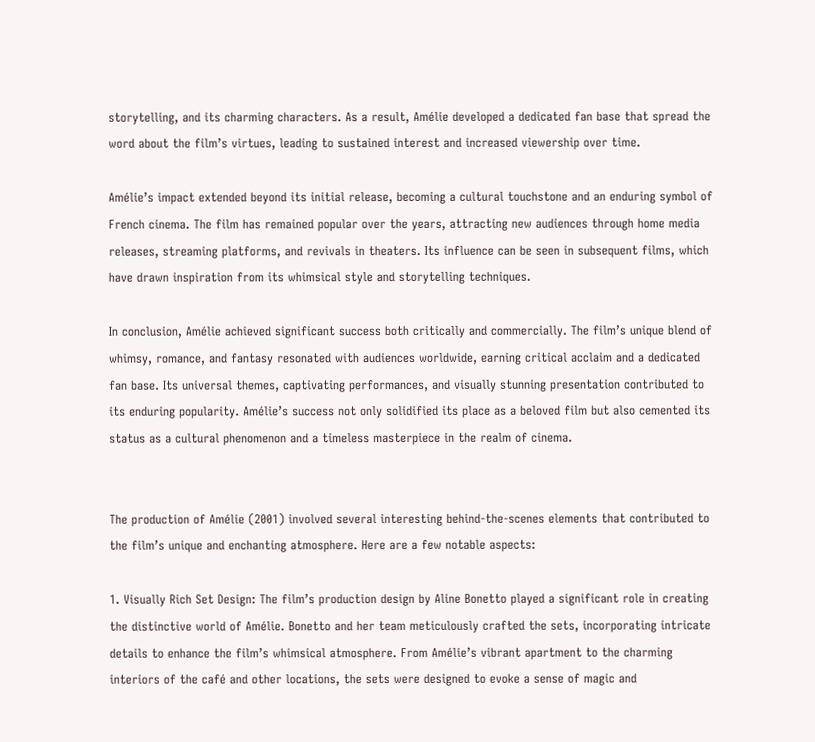storytelling, and its charming characters. As a result, Amélie developed a dedicated fan base that spread the word about the film’s virtues, leading to sustained interest and increased viewership over time.

Amélie’s impact extended beyond its initial release, becoming a cultural touchstone and an enduring symbol of French cinema. The film has remained popular over the years, attracting new audiences through home media releases, streaming platforms, and revivals in theaters. Its influence can be seen in subsequent films, which have drawn inspiration from its whimsical style and storytelling techniques.

In conclusion, Amélie achieved significant success both critically and commercially. The film’s unique blend of whimsy, romance, and fantasy resonated with audiences worldwide, earning critical acclaim and a dedicated fan base. Its universal themes, captivating performances, and visually stunning presentation contributed to its enduring popularity. Amélie’s success not only solidified its place as a beloved film but also cemented its status as a cultural phenomenon and a timeless masterpiece in the realm of cinema.


The production of Amélie (2001) involved several interesting behind-the-scenes elements that contributed to the film’s unique and enchanting atmosphere. Here are a few notable aspects:

1. Visually Rich Set Design: The film’s production design by Aline Bonetto played a significant role in creating the distinctive world of Amélie. Bonetto and her team meticulously crafted the sets, incorporating intricate details to enhance the film’s whimsical atmosphere. From Amélie’s vibrant apartment to the charming interiors of the café and other locations, the sets were designed to evoke a sense of magic and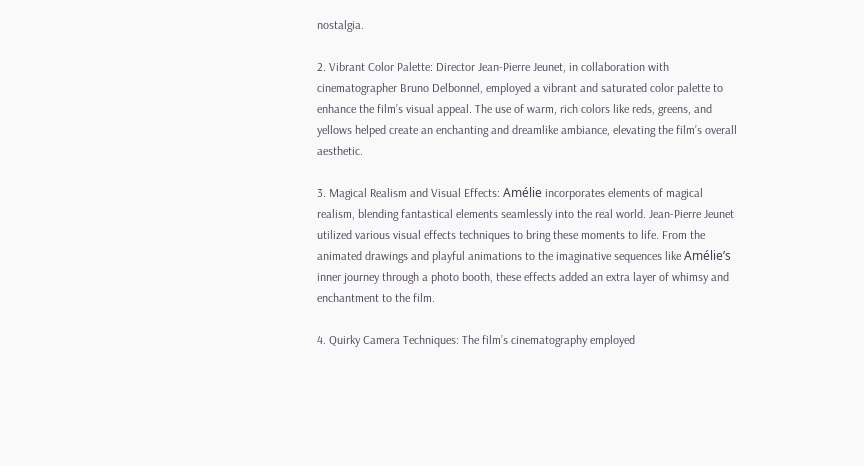nostalgia.

2. Vibrant Color Palette: Director Jean-Pierre Jeunet, in collaboration with cinematographer Bruno Delbonnel, employed a vibrant and saturated color palette to enhance the film’s visual appeal. The use of warm, rich colors like reds, greens, and yellows helped create an enchanting and dreamlike ambiance, elevating the film’s overall aesthetic.

3. Magical Realism and Visual Effects: Amélie incorporates elements of magical realism, blending fantastical elements seamlessly into the real world. Jean-Pierre Jeunet utilized various visual effects techniques to bring these moments to life. From the animated drawings and playful animations to the imaginative sequences like Amélie’s inner journey through a photo booth, these effects added an extra layer of whimsy and enchantment to the film.

4. Quirky Camera Techniques: The film’s cinematography employed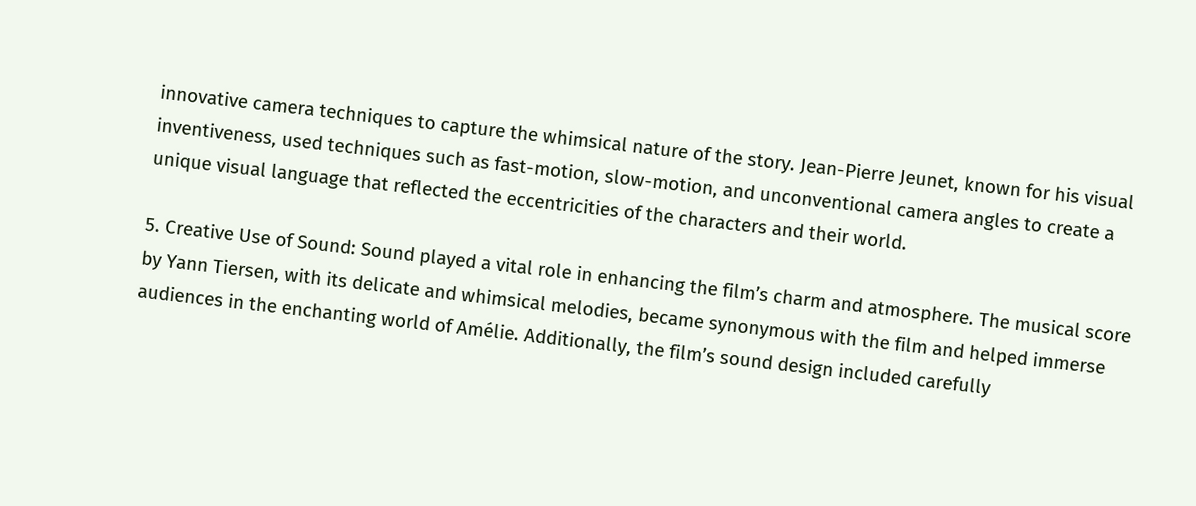innovative camera techniques to capture the whimsical nature of the story. Jean-Pierre Jeunet, known for his visual inventiveness, used techniques such as fast-motion, slow-motion, and unconventional camera angles to create a unique visual language that reflected the eccentricities of the characters and their world.

5. Creative Use of Sound: Sound played a vital role in enhancing the film’s charm and atmosphere. The musical score by Yann Tiersen, with its delicate and whimsical melodies, became synonymous with the film and helped immerse audiences in the enchanting world of Amélie. Additionally, the film’s sound design included carefully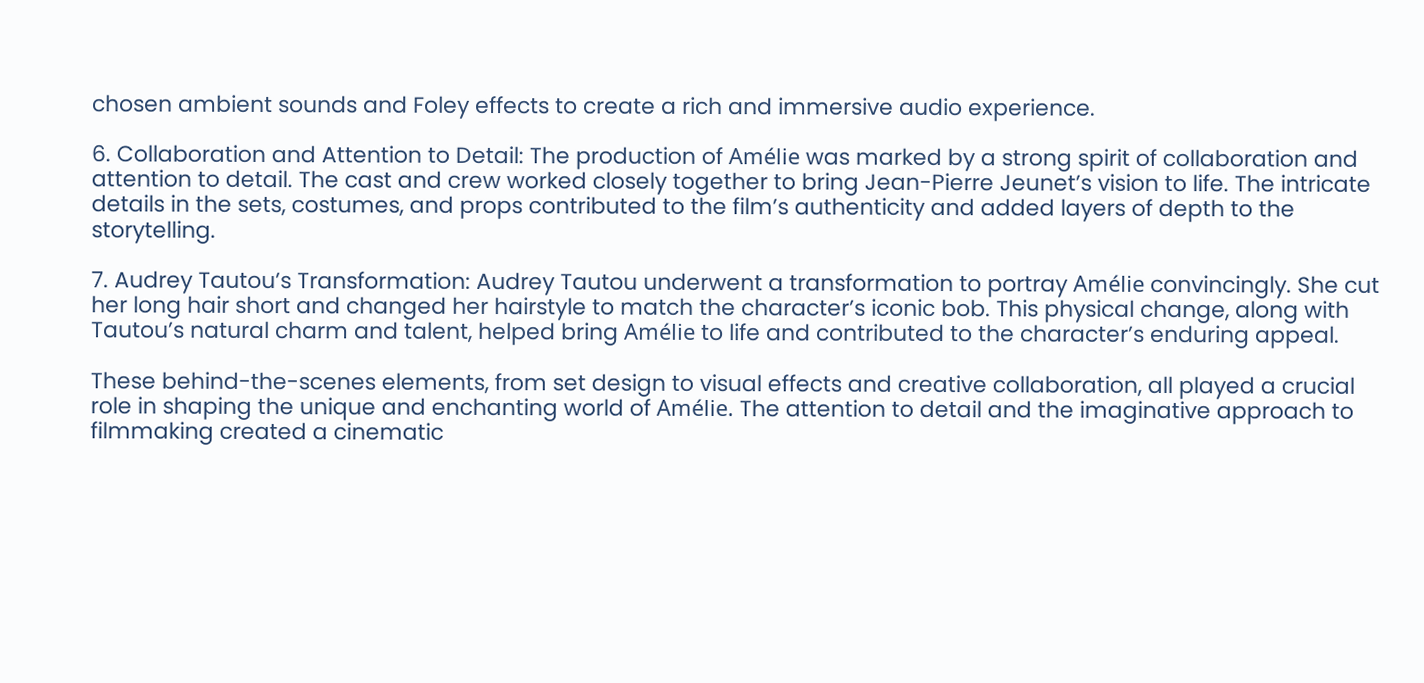chosen ambient sounds and Foley effects to create a rich and immersive audio experience.

6. Collaboration and Attention to Detail: The production of Amélie was marked by a strong spirit of collaboration and attention to detail. The cast and crew worked closely together to bring Jean-Pierre Jeunet’s vision to life. The intricate details in the sets, costumes, and props contributed to the film’s authenticity and added layers of depth to the storytelling.

7. Audrey Tautou’s Transformation: Audrey Tautou underwent a transformation to portray Amélie convincingly. She cut her long hair short and changed her hairstyle to match the character’s iconic bob. This physical change, along with Tautou’s natural charm and talent, helped bring Amélie to life and contributed to the character’s enduring appeal.

These behind-the-scenes elements, from set design to visual effects and creative collaboration, all played a crucial role in shaping the unique and enchanting world of Amélie. The attention to detail and the imaginative approach to filmmaking created a cinematic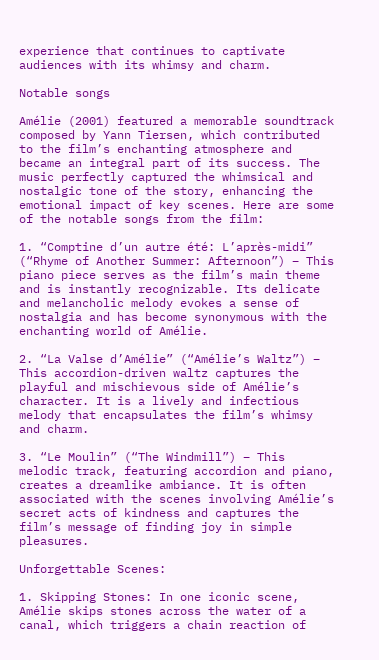experience that continues to captivate audiences with its whimsy and charm.

Notable songs

Amélie (2001) featured a memorable soundtrack composed by Yann Tiersen, which contributed to the film’s enchanting atmosphere and became an integral part of its success. The music perfectly captured the whimsical and nostalgic tone of the story, enhancing the emotional impact of key scenes. Here are some of the notable songs from the film:

1. “Comptine d’un autre été: L’après-midi” (“Rhyme of Another Summer: Afternoon”) – This piano piece serves as the film’s main theme and is instantly recognizable. Its delicate and melancholic melody evokes a sense of nostalgia and has become synonymous with the enchanting world of Amélie.

2. “La Valse d’Amélie” (“Amélie’s Waltz”) – This accordion-driven waltz captures the playful and mischievous side of Amélie’s character. It is a lively and infectious melody that encapsulates the film’s whimsy and charm.

3. “Le Moulin” (“The Windmill”) – This melodic track, featuring accordion and piano, creates a dreamlike ambiance. It is often associated with the scenes involving Amélie’s secret acts of kindness and captures the film’s message of finding joy in simple pleasures.

Unforgettable Scenes:

1. Skipping Stones: In one iconic scene, Amélie skips stones across the water of a canal, which triggers a chain reaction of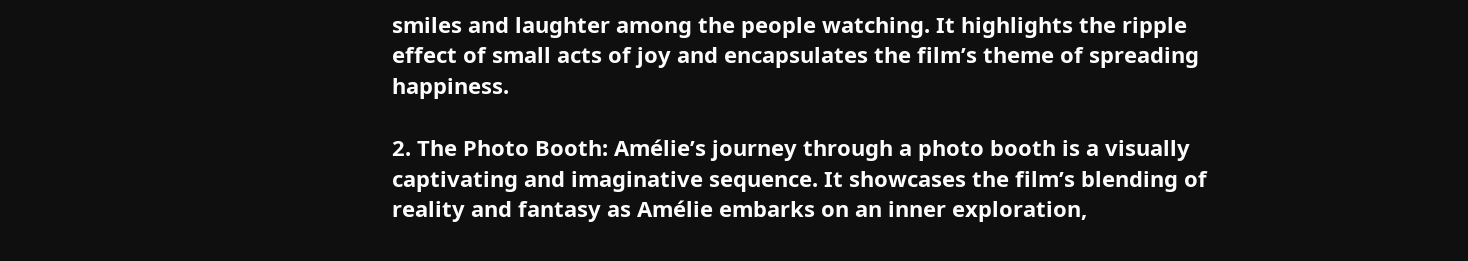smiles and laughter among the people watching. It highlights the ripple effect of small acts of joy and encapsulates the film’s theme of spreading happiness.

2. The Photo Booth: Amélie’s journey through a photo booth is a visually captivating and imaginative sequence. It showcases the film’s blending of reality and fantasy as Amélie embarks on an inner exploration,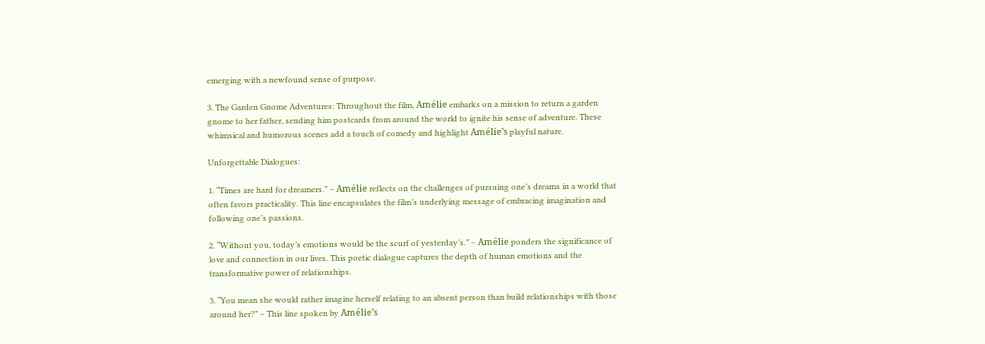emerging with a newfound sense of purpose.

3. The Garden Gnome Adventures: Throughout the film, Amélie embarks on a mission to return a garden gnome to her father, sending him postcards from around the world to ignite his sense of adventure. These whimsical and humorous scenes add a touch of comedy and highlight Amélie’s playful nature.

Unforgettable Dialogues:

1. “Times are hard for dreamers.” – Amélie reflects on the challenges of pursuing one’s dreams in a world that often favors practicality. This line encapsulates the film’s underlying message of embracing imagination and following one’s passions.

2. “Without you, today’s emotions would be the scurf of yesterday’s.” – Amélie ponders the significance of love and connection in our lives. This poetic dialogue captures the depth of human emotions and the transformative power of relationships.

3. “You mean she would rather imagine herself relating to an absent person than build relationships with those around her?” – This line spoken by Amélie’s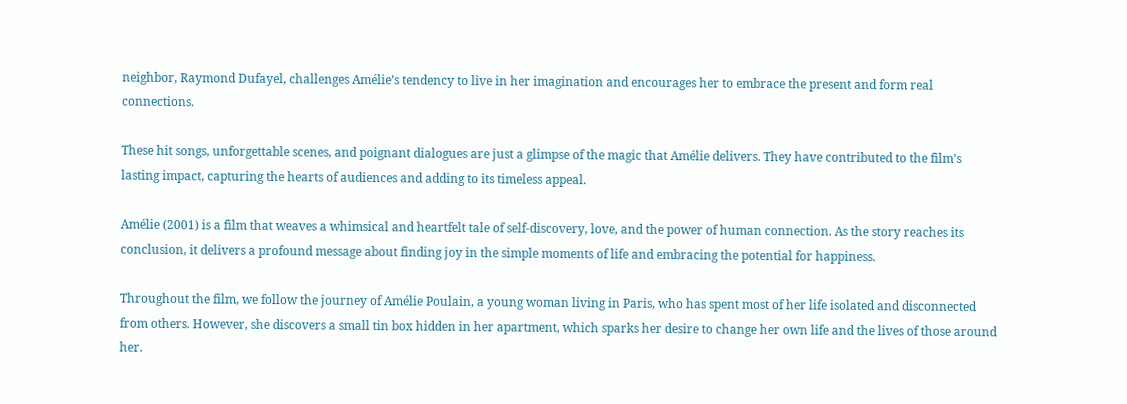neighbor, Raymond Dufayel, challenges Amélie’s tendency to live in her imagination and encourages her to embrace the present and form real connections.

These hit songs, unforgettable scenes, and poignant dialogues are just a glimpse of the magic that Amélie delivers. They have contributed to the film’s lasting impact, capturing the hearts of audiences and adding to its timeless appeal.

Amélie (2001) is a film that weaves a whimsical and heartfelt tale of self-discovery, love, and the power of human connection. As the story reaches its conclusion, it delivers a profound message about finding joy in the simple moments of life and embracing the potential for happiness.

Throughout the film, we follow the journey of Amélie Poulain, a young woman living in Paris, who has spent most of her life isolated and disconnected from others. However, she discovers a small tin box hidden in her apartment, which sparks her desire to change her own life and the lives of those around her.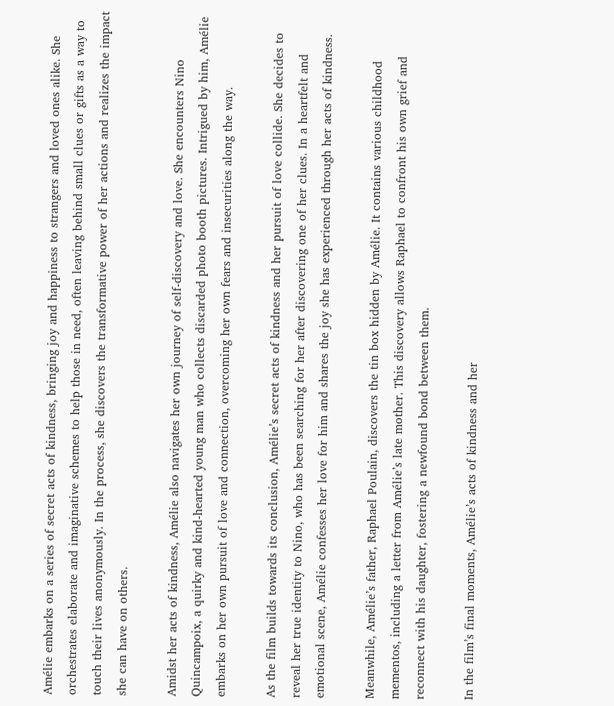Amélie embarks on a series of secret acts of kindness, bringing joy and happiness to strangers and loved ones alike. She orchestrates elaborate and imaginative schemes to help those in need, often leaving behind small clues or gifts as a way to touch their lives anonymously. In the process, she discovers the transformative power of her actions and realizes the impact she can have on others.

Amidst her acts of kindness, Amélie also navigates her own journey of self-discovery and love. She encounters Nino Quincampoix, a quirky and kind-hearted young man who collects discarded photo booth pictures. Intrigued by him, Amélie embarks on her own pursuit of love and connection, overcoming her own fears and insecurities along the way.

As the film builds towards its conclusion, Amélie’s secret acts of kindness and her pursuit of love collide. She decides to reveal her true identity to Nino, who has been searching for her after discovering one of her clues. In a heartfelt and emotional scene, Amélie confesses her love for him and shares the joy she has experienced through her acts of kindness.

Meanwhile, Amélie’s father, Raphael Poulain, discovers the tin box hidden by Amélie. It contains various childhood mementos, including a letter from Amélie’s late mother. This discovery allows Raphael to confront his own grief and reconnect with his daughter, fostering a newfound bond between them.

In the film’s final moments, Amélie’s acts of kindness and her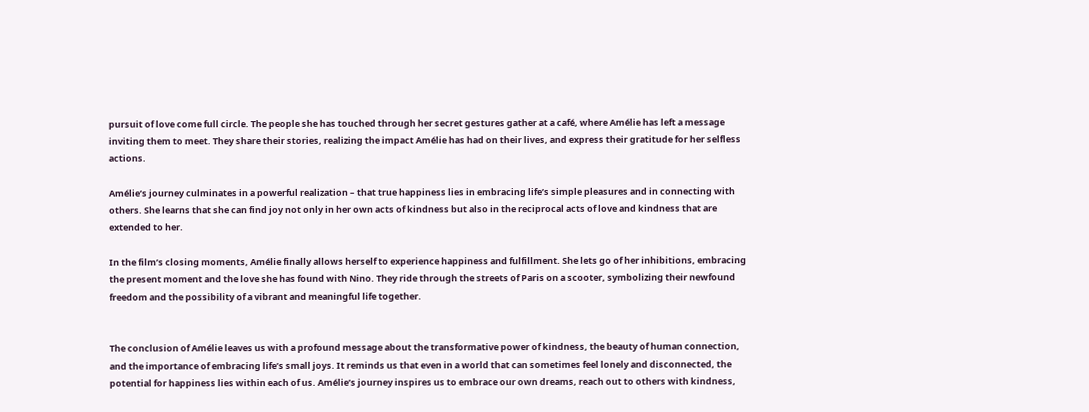pursuit of love come full circle. The people she has touched through her secret gestures gather at a café, where Amélie has left a message inviting them to meet. They share their stories, realizing the impact Amélie has had on their lives, and express their gratitude for her selfless actions.

Amélie’s journey culminates in a powerful realization – that true happiness lies in embracing life’s simple pleasures and in connecting with others. She learns that she can find joy not only in her own acts of kindness but also in the reciprocal acts of love and kindness that are extended to her.

In the film’s closing moments, Amélie finally allows herself to experience happiness and fulfillment. She lets go of her inhibitions, embracing the present moment and the love she has found with Nino. They ride through the streets of Paris on a scooter, symbolizing their newfound freedom and the possibility of a vibrant and meaningful life together.


The conclusion of Amélie leaves us with a profound message about the transformative power of kindness, the beauty of human connection, and the importance of embracing life’s small joys. It reminds us that even in a world that can sometimes feel lonely and disconnected, the potential for happiness lies within each of us. Amélie’s journey inspires us to embrace our own dreams, reach out to others with kindness,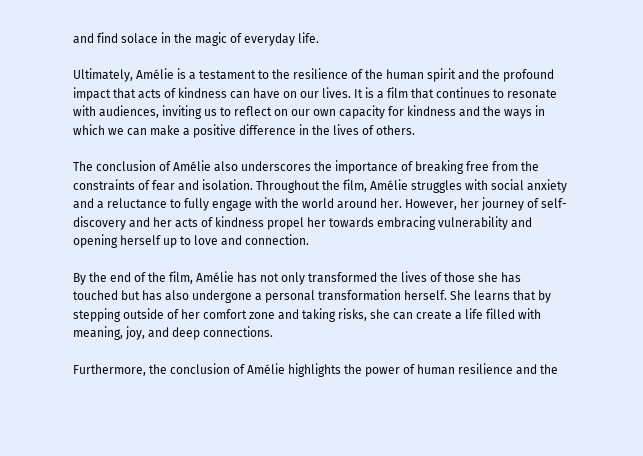and find solace in the magic of everyday life.

Ultimately, Amélie is a testament to the resilience of the human spirit and the profound impact that acts of kindness can have on our lives. It is a film that continues to resonate with audiences, inviting us to reflect on our own capacity for kindness and the ways in which we can make a positive difference in the lives of others.

The conclusion of Amélie also underscores the importance of breaking free from the constraints of fear and isolation. Throughout the film, Amélie struggles with social anxiety and a reluctance to fully engage with the world around her. However, her journey of self-discovery and her acts of kindness propel her towards embracing vulnerability and opening herself up to love and connection.

By the end of the film, Amélie has not only transformed the lives of those she has touched but has also undergone a personal transformation herself. She learns that by stepping outside of her comfort zone and taking risks, she can create a life filled with meaning, joy, and deep connections.

Furthermore, the conclusion of Amélie highlights the power of human resilience and the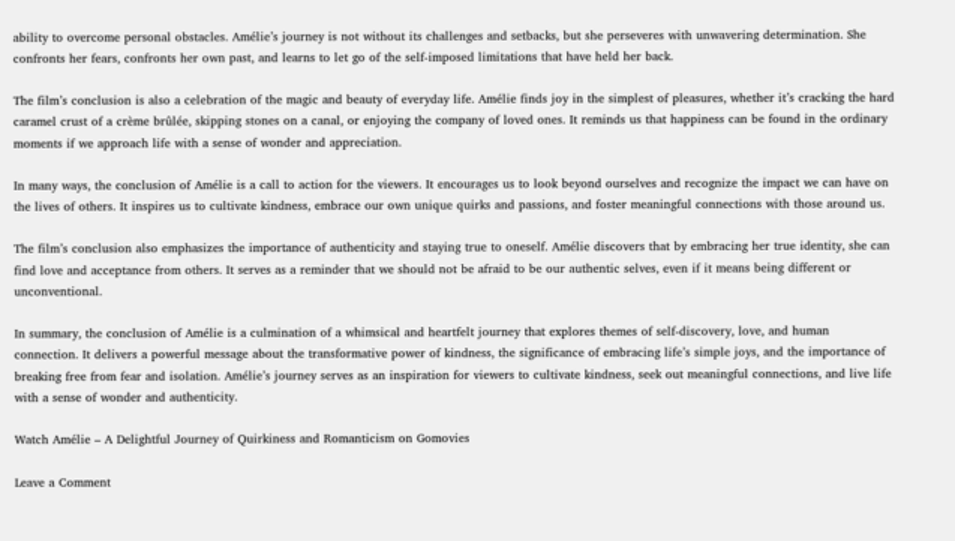ability to overcome personal obstacles. Amélie’s journey is not without its challenges and setbacks, but she perseveres with unwavering determination. She confronts her fears, confronts her own past, and learns to let go of the self-imposed limitations that have held her back.

The film’s conclusion is also a celebration of the magic and beauty of everyday life. Amélie finds joy in the simplest of pleasures, whether it’s cracking the hard caramel crust of a crème brûlée, skipping stones on a canal, or enjoying the company of loved ones. It reminds us that happiness can be found in the ordinary moments if we approach life with a sense of wonder and appreciation.

In many ways, the conclusion of Amélie is a call to action for the viewers. It encourages us to look beyond ourselves and recognize the impact we can have on the lives of others. It inspires us to cultivate kindness, embrace our own unique quirks and passions, and foster meaningful connections with those around us.

The film’s conclusion also emphasizes the importance of authenticity and staying true to oneself. Amélie discovers that by embracing her true identity, she can find love and acceptance from others. It serves as a reminder that we should not be afraid to be our authentic selves, even if it means being different or unconventional.

In summary, the conclusion of Amélie is a culmination of a whimsical and heartfelt journey that explores themes of self-discovery, love, and human connection. It delivers a powerful message about the transformative power of kindness, the significance of embracing life’s simple joys, and the importance of breaking free from fear and isolation. Amélie’s journey serves as an inspiration for viewers to cultivate kindness, seek out meaningful connections, and live life with a sense of wonder and authenticity.

Watch Amélie – A Delightful Journey of Quirkiness and Romanticism on Gomovies

Leave a Comment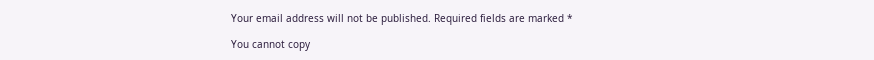Your email address will not be published. Required fields are marked *

You cannot copy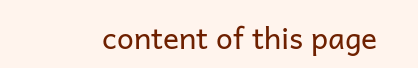content of this page